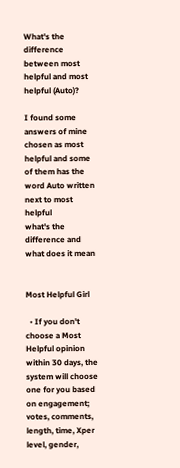What's the difference between most helpful and most helpful (Auto)?

I found some answers of mine chosen as most helpful and some of them has the word Auto written next to most helpful
what's the difference and what does it mean


Most Helpful Girl

  • If you don't choose a Most Helpful opinion within 30 days, the system will choose one for you based on engagement; votes, comments, length, time, Xper level, gender,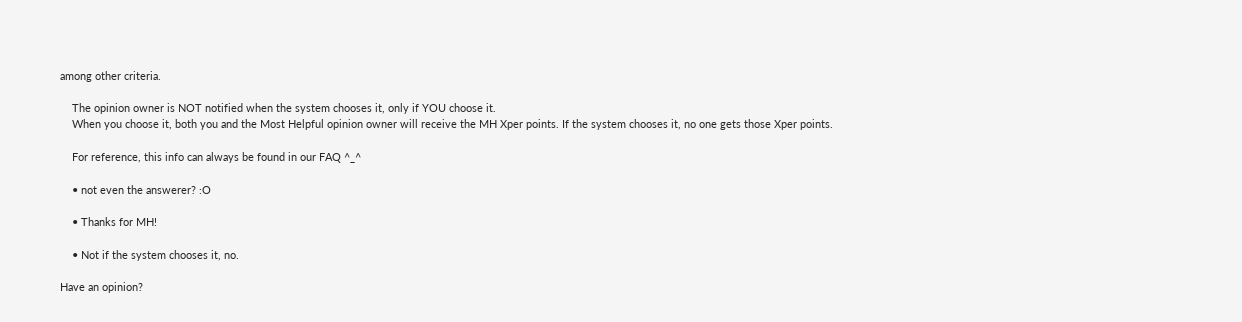among other criteria.

    The opinion owner is NOT notified when the system chooses it, only if YOU choose it.
    When you choose it, both you and the Most Helpful opinion owner will receive the MH Xper points. If the system chooses it, no one gets those Xper points.

    For reference, this info can always be found in our FAQ ^_^

    • not even the answerer? :O

    • Thanks for MH!

    • Not if the system chooses it, no.

Have an opinion?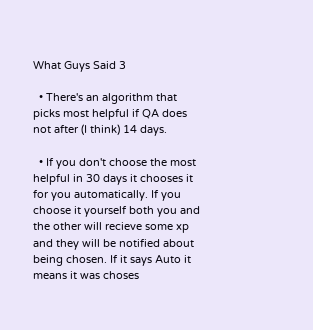What Guys Said 3

  • There's an algorithm that picks most helpful if QA does not after (I think) 14 days.

  • If you don't choose the most helpful in 30 days it chooses it for you automatically. If you choose it yourself both you and the other will recieve some xp and they will be notified about being chosen. If it says Auto it means it was choses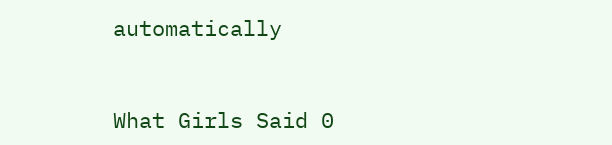automatically


What Girls Said 0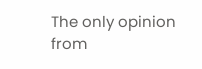The only opinion from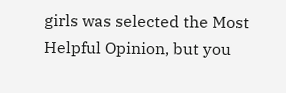girls was selected the Most Helpful Opinion, but you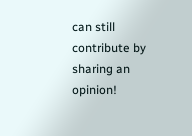can still contribute by sharing an opinion!